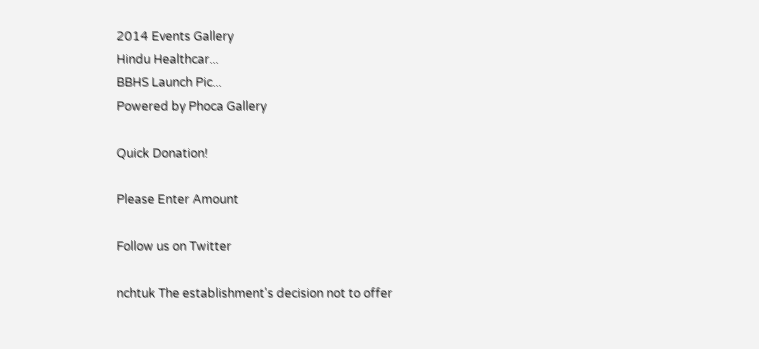2014 Events Gallery
Hindu Healthcar...
BBHS Launch Pic...
Powered by Phoca Gallery

Quick Donation!

Please Enter Amount

Follow us on Twitter

nchtuk The establishment's decision not to offer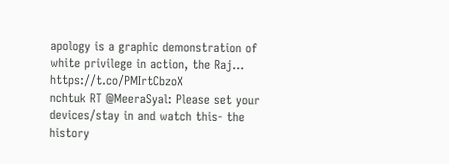apology is a graphic demonstration of white privilege in action, the Raj… https://t.co/PMIrtCbzoX
nchtuk RT @MeeraSyal: Please set your devices/stay in and watch this- the history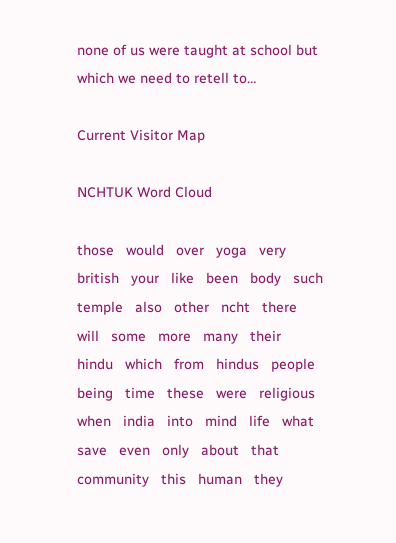none of us were taught at school but which we need to retell to…

Current Visitor Map

NCHTUK Word Cloud

those   would   over   yoga   very   british   your   like   been   body   such   temple   also   other   ncht   there   will   some   more   many   their   hindu   which   from   hindus   people   being   time   these   were   religious   when   india   into   mind   life   what   save   even   only   about   that   community   this   human   they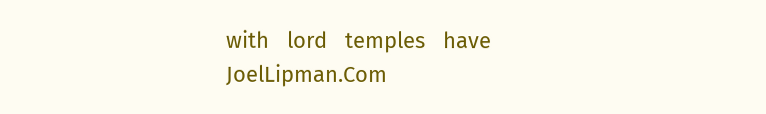with   lord   temples   have   JoelLipman.Com